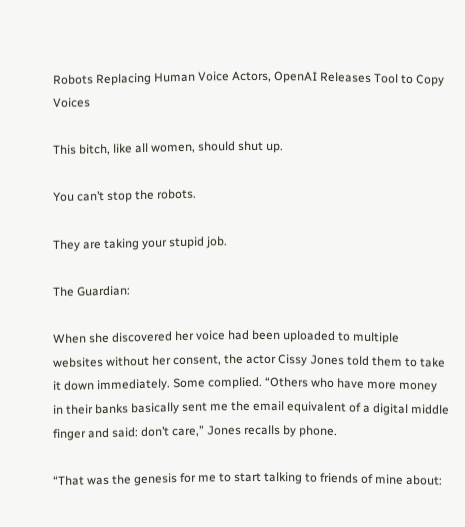Robots Replacing Human Voice Actors, OpenAI Releases Tool to Copy Voices

This bitch, like all women, should shut up.

You can’t stop the robots.

They are taking your stupid job.

The Guardian:

When she discovered her voice had been uploaded to multiple websites without her consent, the actor Cissy Jones told them to take it down immediately. Some complied. “Others who have more money in their banks basically sent me the email equivalent of a digital middle finger and said: don’t care,” Jones recalls by phone.

“That was the genesis for me to start talking to friends of mine about: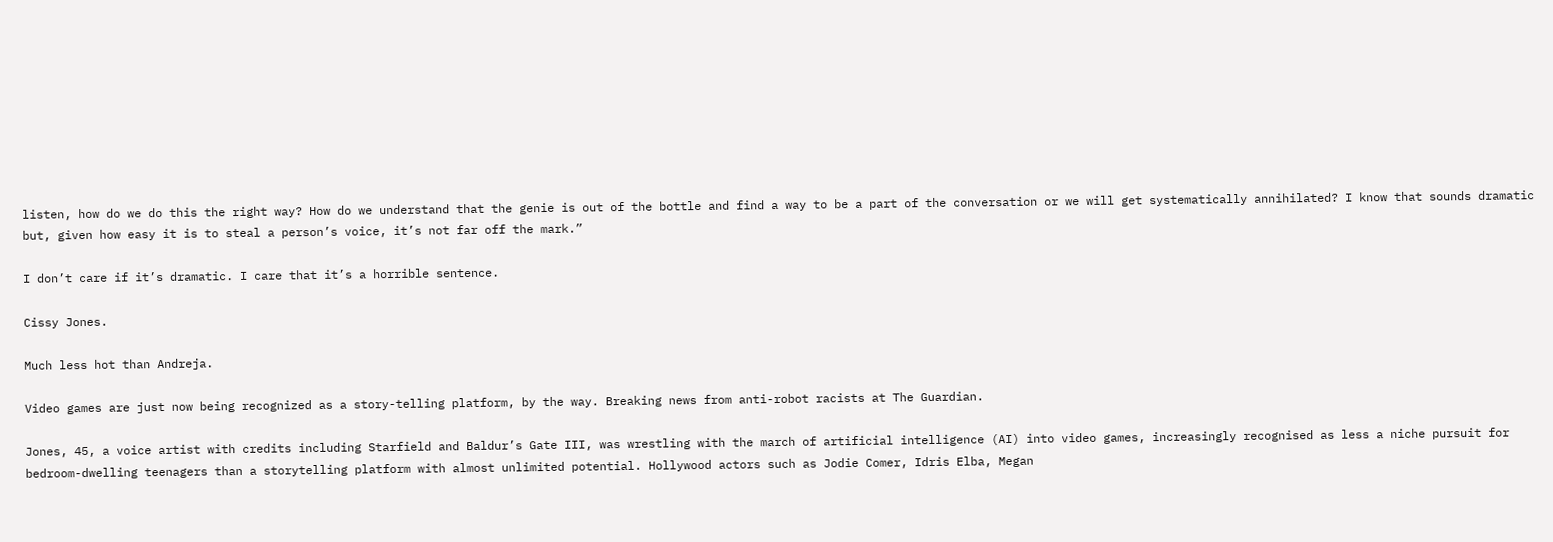listen, how do we do this the right way? How do we understand that the genie is out of the bottle and find a way to be a part of the conversation or we will get systematically annihilated? I know that sounds dramatic but, given how easy it is to steal a person’s voice, it’s not far off the mark.”

I don’t care if it’s dramatic. I care that it’s a horrible sentence.

Cissy Jones.

Much less hot than Andreja.

Video games are just now being recognized as a story-telling platform, by the way. Breaking news from anti-robot racists at The Guardian.

Jones, 45, a voice artist with credits including Starfield and Baldur’s Gate III, was wrestling with the march of artificial intelligence (AI) into video games, increasingly recognised as less a niche pursuit for bedroom-dwelling teenagers than a storytelling platform with almost unlimited potential. Hollywood actors such as Jodie Comer, Idris Elba, Megan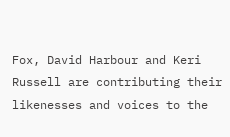Fox, David Harbour and Keri Russell are contributing their likenesses and voices to the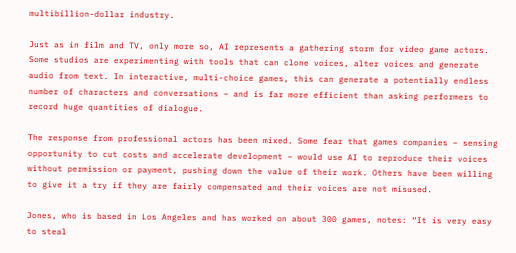multibillion-dollar industry.

Just as in film and TV, only more so, AI represents a gathering storm for video game actors. Some studios are experimenting with tools that can clone voices, alter voices and generate audio from text. In interactive, multi-choice games, this can generate a potentially endless number of characters and conversations – and is far more efficient than asking performers to record huge quantities of dialogue.

The response from professional actors has been mixed. Some fear that games companies – sensing opportunity to cut costs and accelerate development – would use AI to reproduce their voices without permission or payment, pushing down the value of their work. Others have been willing to give it a try if they are fairly compensated and their voices are not misused.

Jones, who is based in Los Angeles and has worked on about 300 games, notes: “It is very easy to steal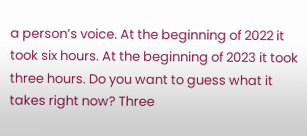a person’s voice. At the beginning of 2022 it took six hours. At the beginning of 2023 it took three hours. Do you want to guess what it takes right now? Three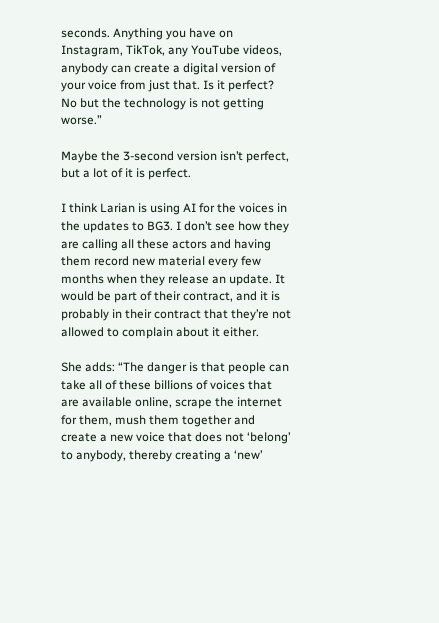seconds. Anything you have on Instagram, TikTok, any YouTube videos, anybody can create a digital version of your voice from just that. Is it perfect? No but the technology is not getting worse.”

Maybe the 3-second version isn’t perfect, but a lot of it is perfect.

I think Larian is using AI for the voices in the updates to BG3. I don’t see how they are calling all these actors and having them record new material every few months when they release an update. It would be part of their contract, and it is probably in their contract that they’re not allowed to complain about it either.

She adds: “The danger is that people can take all of these billions of voices that are available online, scrape the internet for them, mush them together and create a new voice that does not ‘belong’ to anybody, thereby creating a ‘new’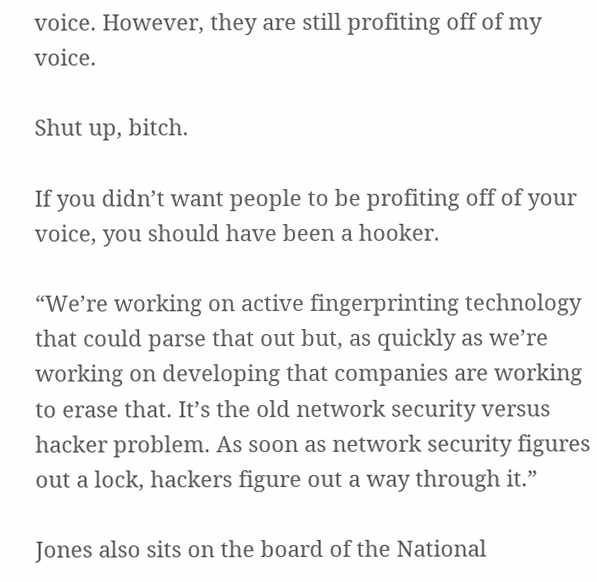voice. However, they are still profiting off of my voice.

Shut up, bitch.

If you didn’t want people to be profiting off of your voice, you should have been a hooker.

“We’re working on active fingerprinting technology that could parse that out but, as quickly as we’re working on developing that companies are working to erase that. It’s the old network security versus hacker problem. As soon as network security figures out a lock, hackers figure out a way through it.”

Jones also sits on the board of the National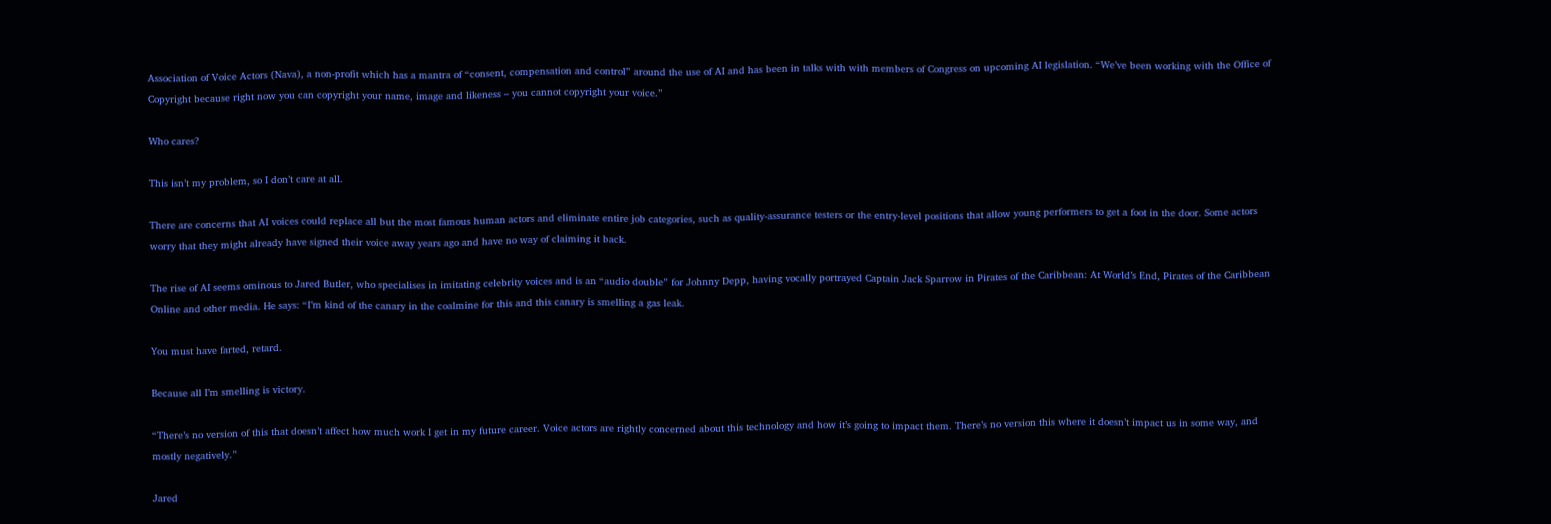Association of Voice Actors (Nava), a non-profit which has a mantra of “consent, compensation and control” around the use of AI and has been in talks with with members of Congress on upcoming AI legislation. “We’ve been working with the Office of Copyright because right now you can copyright your name, image and likeness – you cannot copyright your voice.”

Who cares?

This isn’t my problem, so I don’t care at all.

There are concerns that AI voices could replace all but the most famous human actors and eliminate entire job categories, such as quality-assurance testers or the entry-level positions that allow young performers to get a foot in the door. Some actors worry that they might already have signed their voice away years ago and have no way of claiming it back.

The rise of AI seems ominous to Jared Butler, who specialises in imitating celebrity voices and is an “audio double” for Johnny Depp, having vocally portrayed Captain Jack Sparrow in Pirates of the Caribbean: At World’s End, Pirates of the Caribbean Online and other media. He says: “I’m kind of the canary in the coalmine for this and this canary is smelling a gas leak.

You must have farted, retard.

Because all I’m smelling is victory.

“There’s no version of this that doesn’t affect how much work I get in my future career. Voice actors are rightly concerned about this technology and how it’s going to impact them. There’s no version this where it doesn’t impact us in some way, and mostly negatively.”

Jared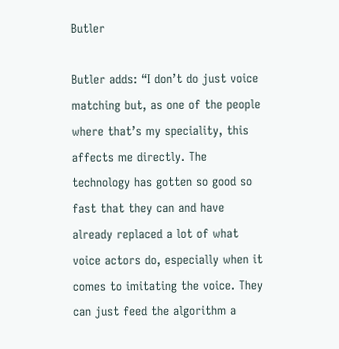Butler

Butler adds: “I don’t do just voice matching but, as one of the people where that’s my speciality, this affects me directly. The technology has gotten so good so fast that they can and have already replaced a lot of what voice actors do, especially when it comes to imitating the voice. They can just feed the algorithm a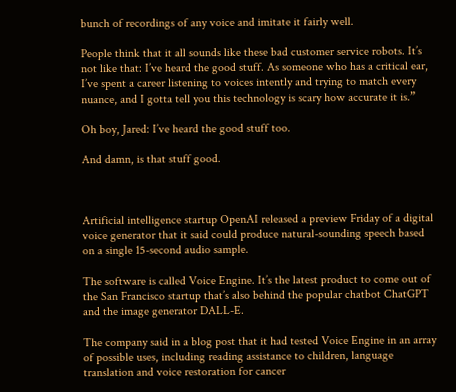bunch of recordings of any voice and imitate it fairly well.

People think that it all sounds like these bad customer service robots. It’s not like that: I’ve heard the good stuff. As someone who has a critical ear, I’ve spent a career listening to voices intently and trying to match every nuance, and I gotta tell you this technology is scary how accurate it is.”

Oh boy, Jared: I’ve heard the good stuff too.

And damn, is that stuff good.



Artificial intelligence startup OpenAI released a preview Friday of a digital voice generator that it said could produce natural-sounding speech based on a single 15-second audio sample.

The software is called Voice Engine. It’s the latest product to come out of the San Francisco startup that’s also behind the popular chatbot ChatGPT and the image generator DALL-E.

The company said in a blog post that it had tested Voice Engine in an array of possible uses, including reading assistance to children, language translation and voice restoration for cancer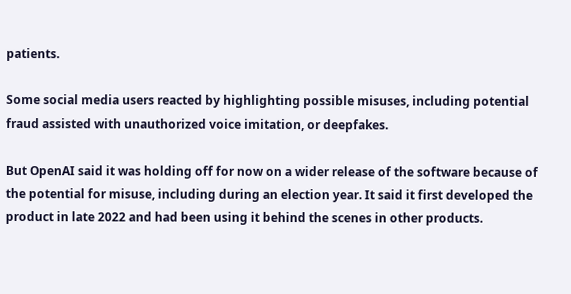patients.

Some social media users reacted by highlighting possible misuses, including potential fraud assisted with unauthorized voice imitation, or deepfakes.

But OpenAI said it was holding off for now on a wider release of the software because of the potential for misuse, including during an election year. It said it first developed the product in late 2022 and had been using it behind the scenes in other products.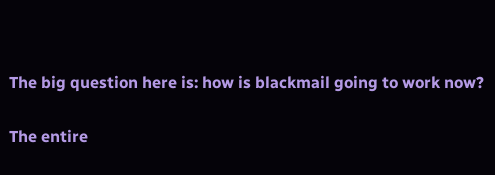The big question here is: how is blackmail going to work now?

The entire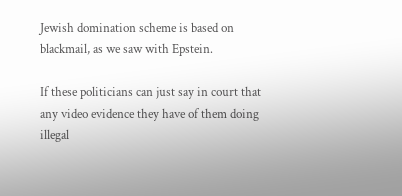Jewish domination scheme is based on blackmail, as we saw with Epstein.

If these politicians can just say in court that any video evidence they have of them doing illegal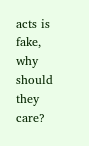acts is fake, why should they care?